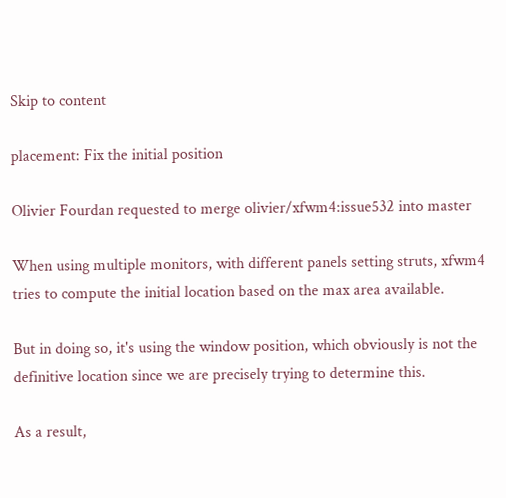Skip to content

placement: Fix the initial position

Olivier Fourdan requested to merge olivier/xfwm4:issue532 into master

When using multiple monitors, with different panels setting struts, xfwm4 tries to compute the initial location based on the max area available.

But in doing so, it's using the window position, which obviously is not the definitive location since we are precisely trying to determine this.

As a result,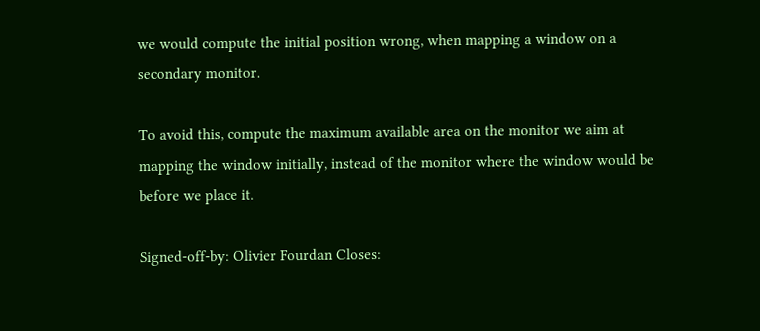we would compute the initial position wrong, when mapping a window on a secondary monitor.

To avoid this, compute the maximum available area on the monitor we aim at mapping the window initially, instead of the monitor where the window would be before we place it.

Signed-off-by: Olivier Fourdan Closes: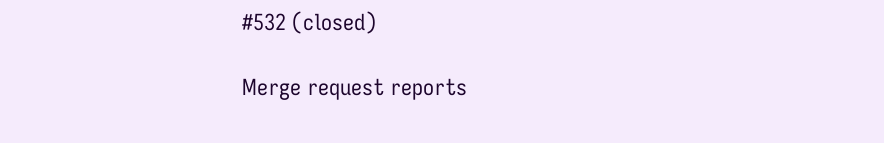#532 (closed)

Merge request reports